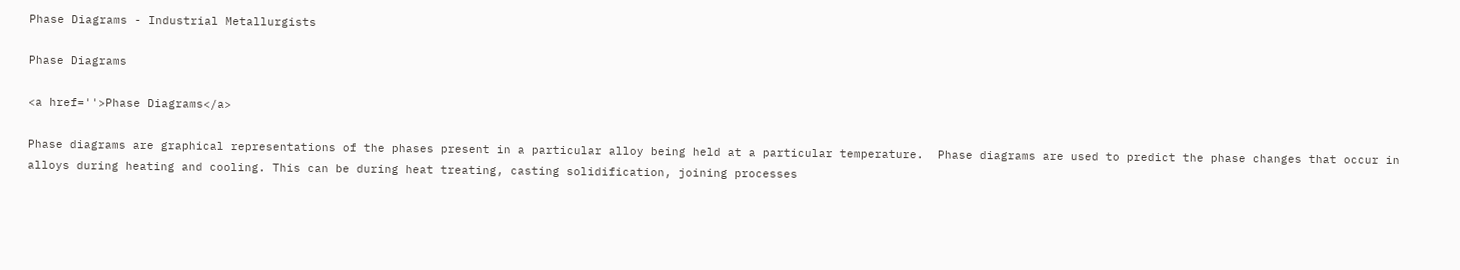Phase Diagrams - Industrial Metallurgists

Phase Diagrams

<a href=''>Phase Diagrams</a>

Phase diagrams are graphical representations of the phases present in a particular alloy being held at a particular temperature.  Phase diagrams are used to predict the phase changes that occur in alloys during heating and cooling. This can be during heat treating, casting solidification, joining processes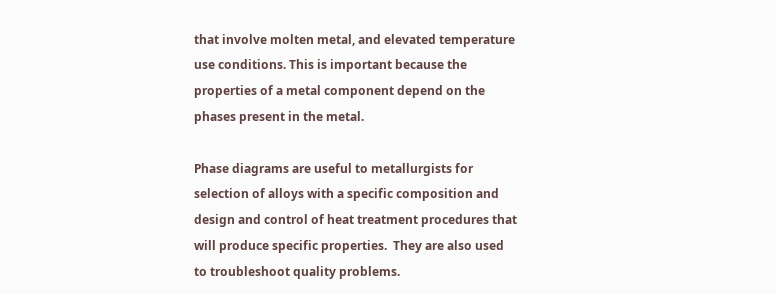that involve molten metal, and elevated temperature use conditions. This is important because the properties of a metal component depend on the phases present in the metal.

Phase diagrams are useful to metallurgists for selection of alloys with a specific composition and design and control of heat treatment procedures that will produce specific properties.  They are also used to troubleshoot quality problems.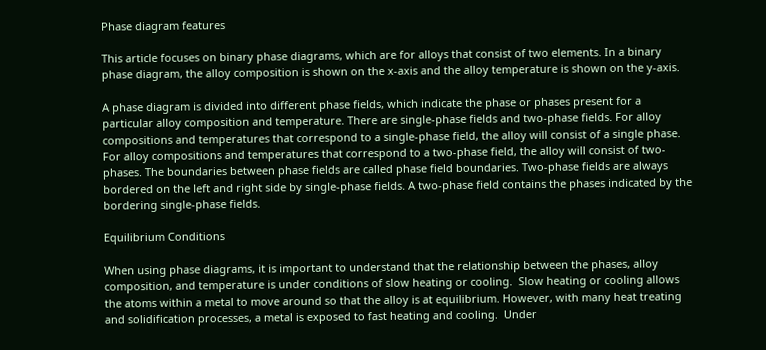Phase diagram features

This article focuses on binary phase diagrams, which are for alloys that consist of two elements. In a binary phase diagram, the alloy composition is shown on the x-axis and the alloy temperature is shown on the y-axis.

A phase diagram is divided into different phase fields, which indicate the phase or phases present for a particular alloy composition and temperature. There are single-phase fields and two-phase fields. For alloy compositions and temperatures that correspond to a single-phase field, the alloy will consist of a single phase. For alloy compositions and temperatures that correspond to a two-phase field, the alloy will consist of two-phases. The boundaries between phase fields are called phase field boundaries. Two-phase fields are always bordered on the left and right side by single-phase fields. A two-phase field contains the phases indicated by the bordering single-phase fields.

Equilibrium Conditions

When using phase diagrams, it is important to understand that the relationship between the phases, alloy composition, and temperature is under conditions of slow heating or cooling.  Slow heating or cooling allows the atoms within a metal to move around so that the alloy is at equilibrium. However, with many heat treating and solidification processes, a metal is exposed to fast heating and cooling.  Under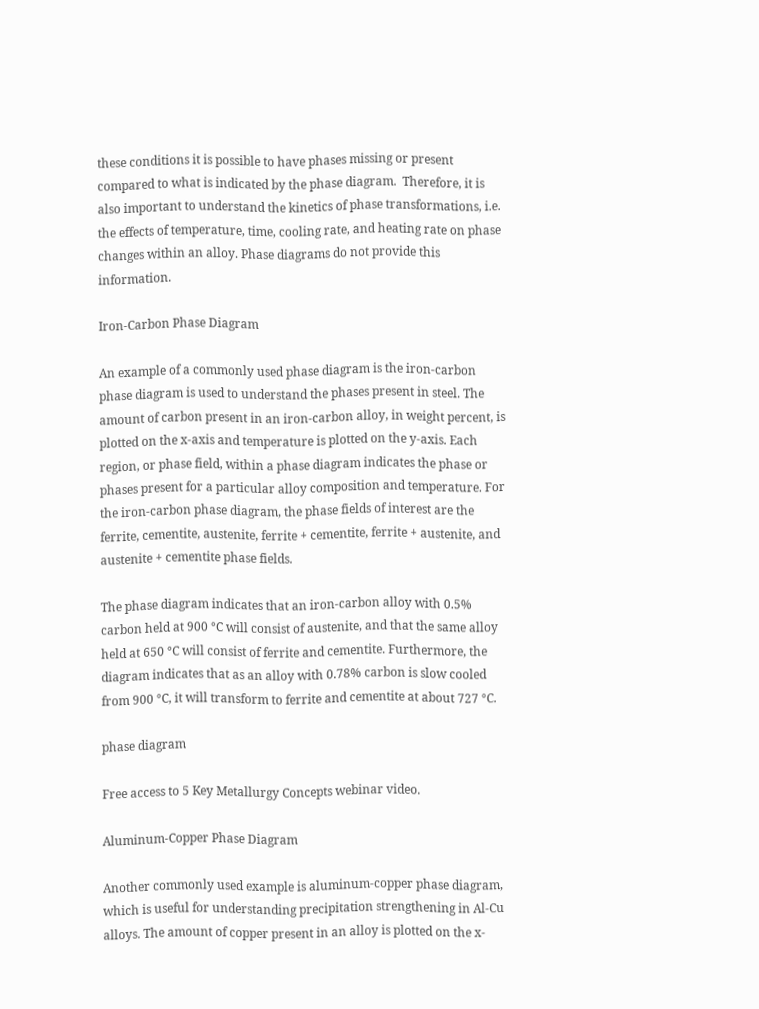these conditions it is possible to have phases missing or present compared to what is indicated by the phase diagram.  Therefore, it is also important to understand the kinetics of phase transformations, i.e. the effects of temperature, time, cooling rate, and heating rate on phase changes within an alloy. Phase diagrams do not provide this information.

Iron-Carbon Phase Diagram

An example of a commonly used phase diagram is the iron-carbon phase diagram is used to understand the phases present in steel. The amount of carbon present in an iron-carbon alloy, in weight percent, is plotted on the x-axis and temperature is plotted on the y-axis. Each region, or phase field, within a phase diagram indicates the phase or phases present for a particular alloy composition and temperature. For the iron-carbon phase diagram, the phase fields of interest are the ferrite, cementite, austenite, ferrite + cementite, ferrite + austenite, and austenite + cementite phase fields.

The phase diagram indicates that an iron-carbon alloy with 0.5% carbon held at 900 °C will consist of austenite, and that the same alloy held at 650 °C will consist of ferrite and cementite. Furthermore, the diagram indicates that as an alloy with 0.78% carbon is slow cooled from 900 °C, it will transform to ferrite and cementite at about 727 °C.

phase diagram

Free access to 5 Key Metallurgy Concepts webinar video.

Aluminum-Copper Phase Diagram

Another commonly used example is aluminum-copper phase diagram, which is useful for understanding precipitation strengthening in Al-Cu alloys. The amount of copper present in an alloy is plotted on the x-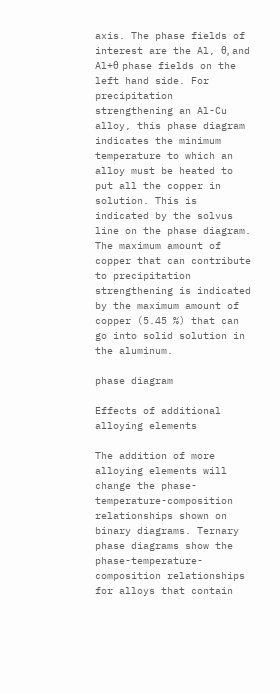axis. The phase fields of interest are the Al, θ, and Al+θ phase fields on the left hand side. For precipitation strengthening an Al-Cu alloy, this phase diagram indicates the minimum temperature to which an alloy must be heated to put all the copper in solution. This is indicated by the solvus line on the phase diagram. The maximum amount of copper that can contribute to precipitation strengthening is indicated by the maximum amount of copper (5.45 %) that can go into solid solution in the aluminum.

phase diagram

Effects of additional alloying elements

The addition of more alloying elements will change the phase-temperature-composition relationships shown on binary diagrams. Ternary phase diagrams show the phase-temperature-composition relationships for alloys that contain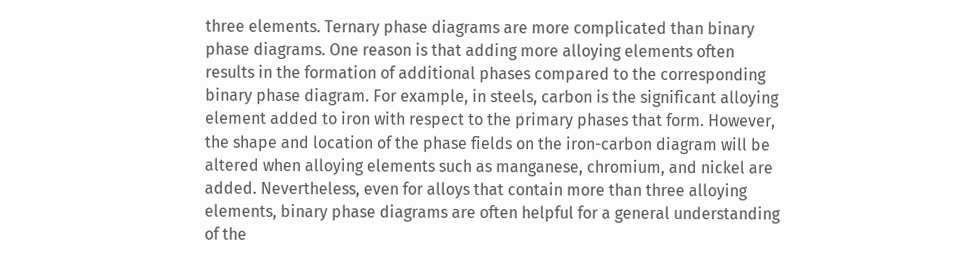three elements. Ternary phase diagrams are more complicated than binary phase diagrams. One reason is that adding more alloying elements often results in the formation of additional phases compared to the corresponding binary phase diagram. For example, in steels, carbon is the significant alloying element added to iron with respect to the primary phases that form. However, the shape and location of the phase fields on the iron-carbon diagram will be altered when alloying elements such as manganese, chromium, and nickel are added. Nevertheless, even for alloys that contain more than three alloying elements, binary phase diagrams are often helpful for a general understanding of the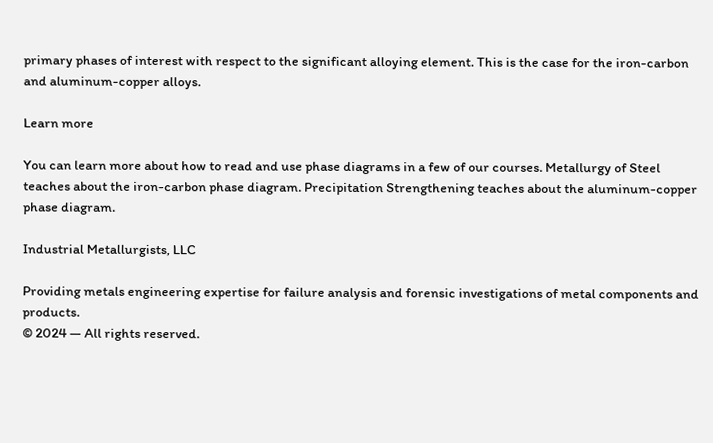primary phases of interest with respect to the significant alloying element. This is the case for the iron-carbon and aluminum-copper alloys.

Learn more

You can learn more about how to read and use phase diagrams in a few of our courses. Metallurgy of Steel teaches about the iron-carbon phase diagram. Precipitation Strengthening teaches about the aluminum-copper phase diagram.

Industrial Metallurgists, LLC

Providing metals engineering expertise for failure analysis and forensic investigations of metal components and products.
© 2024 — All rights reserved.